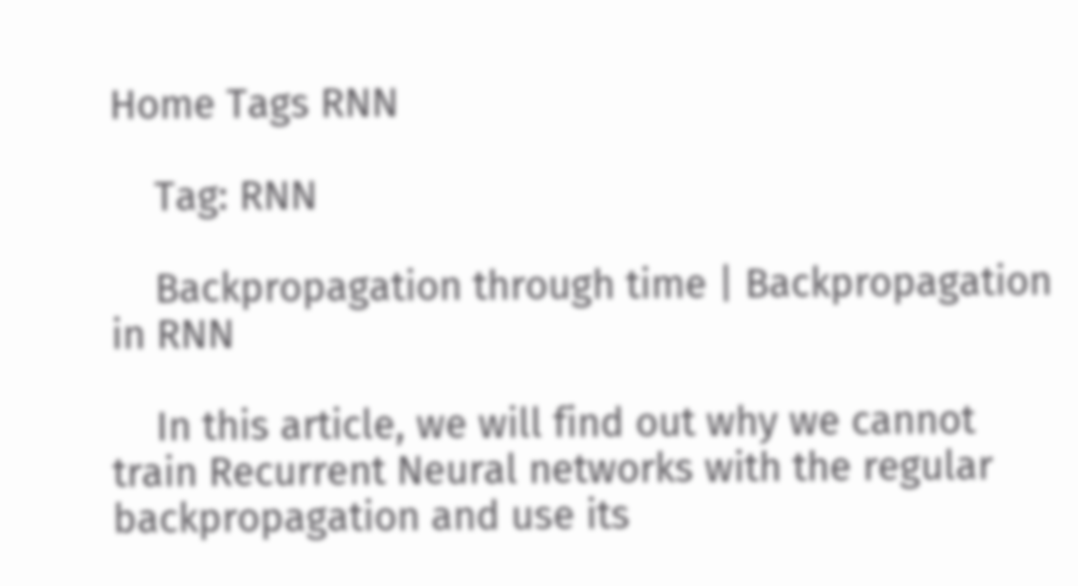Home Tags RNN

    Tag: RNN

    Backpropagation through time | Backpropagation in RNN

    In this article, we will find out why we cannot train Recurrent Neural networks with the regular backpropagation and use its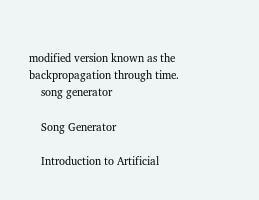modified version known as the backpropagation through time.
    song generator

    Song Generator

    Introduction to Artificial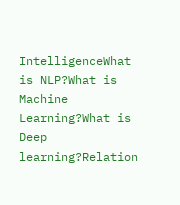IntelligenceWhat is NLP?What is Machine Learning?What is Deep learning?Relation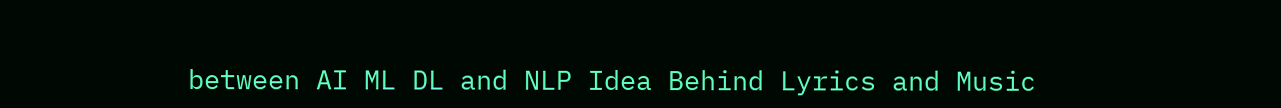between AI ML DL and NLP Idea Behind Lyrics and Music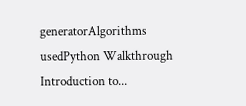generatorAlgorithms usedPython Walkthrough  Introduction to...